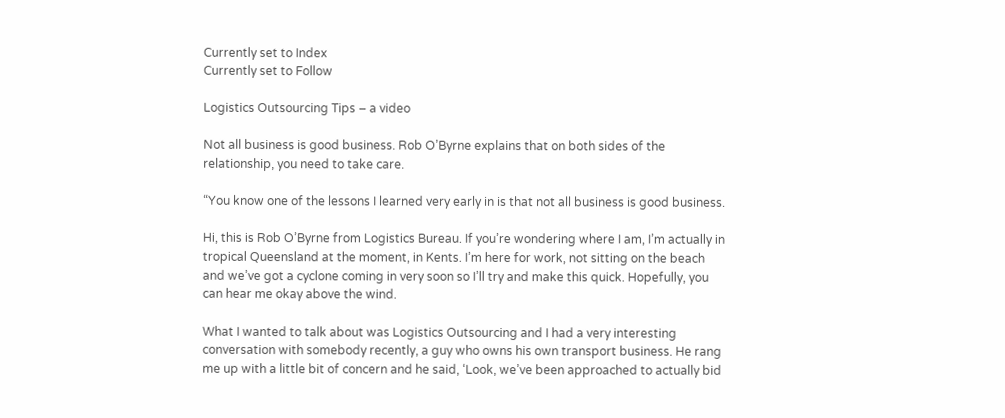Currently set to Index
Currently set to Follow

Logistics Outsourcing Tips – a video

Not all business is good business. Rob O’Byrne explains that on both sides of the relationship, you need to take care.

“You know one of the lessons I learned very early in is that not all business is good business.

Hi, this is Rob O’Byrne from Logistics Bureau. If you’re wondering where I am, I’m actually in tropical Queensland at the moment, in Kents. I’m here for work, not sitting on the beach and we’ve got a cyclone coming in very soon so I’ll try and make this quick. Hopefully, you can hear me okay above the wind.

What I wanted to talk about was Logistics Outsourcing and I had a very interesting conversation with somebody recently, a guy who owns his own transport business. He rang me up with a little bit of concern and he said, ‘Look, we’ve been approached to actually bid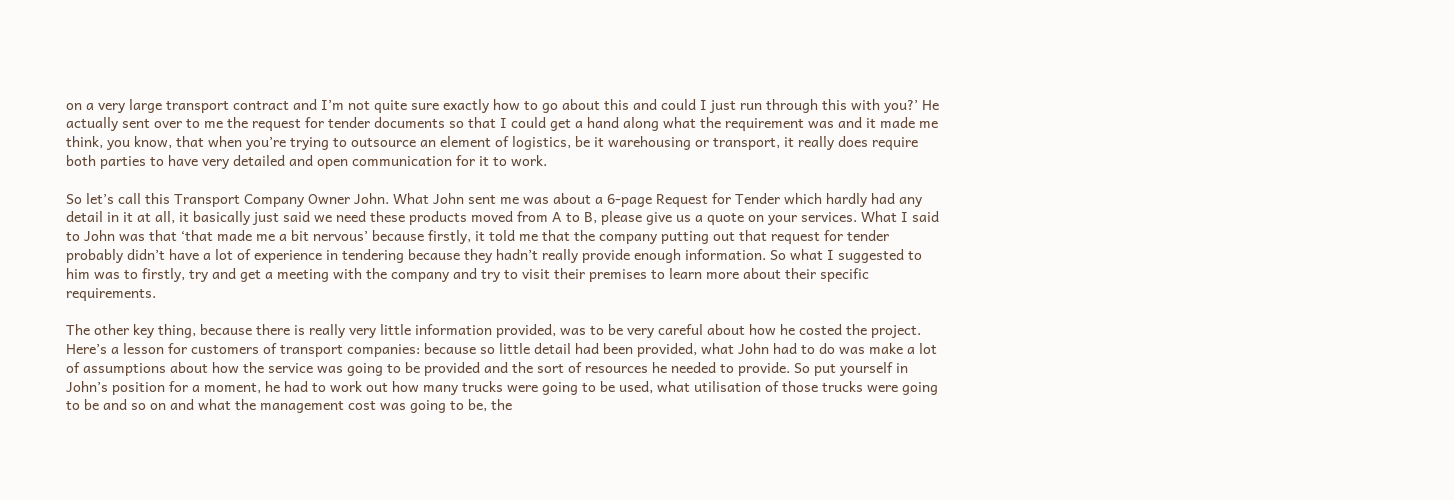on a very large transport contract and I’m not quite sure exactly how to go about this and could I just run through this with you?’ He actually sent over to me the request for tender documents so that I could get a hand along what the requirement was and it made me think, you know, that when you’re trying to outsource an element of logistics, be it warehousing or transport, it really does require both parties to have very detailed and open communication for it to work.

So let’s call this Transport Company Owner John. What John sent me was about a 6-page Request for Tender which hardly had any detail in it at all, it basically just said we need these products moved from A to B, please give us a quote on your services. What I said to John was that ‘that made me a bit nervous’ because firstly, it told me that the company putting out that request for tender probably didn’t have a lot of experience in tendering because they hadn’t really provide enough information. So what I suggested to him was to firstly, try and get a meeting with the company and try to visit their premises to learn more about their specific requirements.

The other key thing, because there is really very little information provided, was to be very careful about how he costed the project. Here’s a lesson for customers of transport companies: because so little detail had been provided, what John had to do was make a lot of assumptions about how the service was going to be provided and the sort of resources he needed to provide. So put yourself in John’s position for a moment, he had to work out how many trucks were going to be used, what utilisation of those trucks were going to be and so on and what the management cost was going to be, the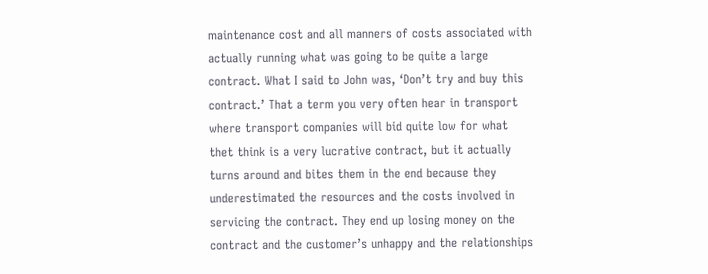maintenance cost and all manners of costs associated with actually running what was going to be quite a large contract. What I said to John was, ‘Don’t try and buy this contract.’ That a term you very often hear in transport where transport companies will bid quite low for what thet think is a very lucrative contract, but it actually turns around and bites them in the end because they underestimated the resources and the costs involved in servicing the contract. They end up losing money on the contract and the customer’s unhappy and the relationships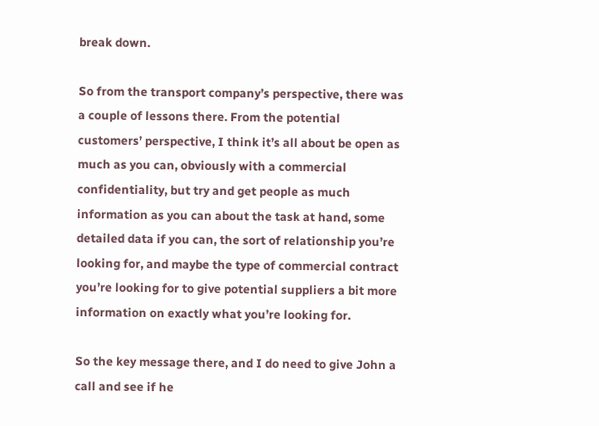break down.

So from the transport company’s perspective, there was a couple of lessons there. From the potential customers’ perspective, I think it’s all about be open as much as you can, obviously with a commercial confidentiality, but try and get people as much information as you can about the task at hand, some detailed data if you can, the sort of relationship you’re looking for, and maybe the type of commercial contract you’re looking for to give potential suppliers a bit more information on exactly what you’re looking for.

So the key message there, and I do need to give John a call and see if he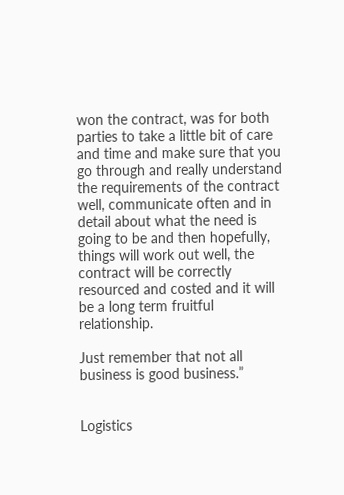won the contract, was for both parties to take a little bit of care and time and make sure that you go through and really understand the requirements of the contract well, communicate often and in detail about what the need is going to be and then hopefully, things will work out well, the contract will be correctly resourced and costed and it will be a long term fruitful relationship.

Just remember that not all business is good business.”


Logistics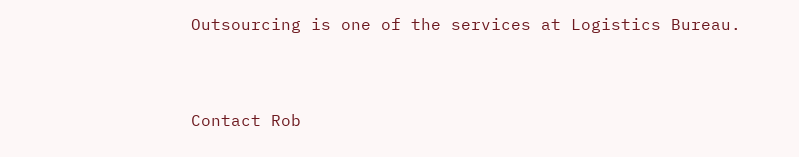Outsourcing is one of the services at Logistics Bureau.


Contact Rob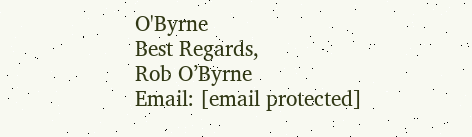O'Byrne
Best Regards,
Rob O’Byrne
Email: [email protected]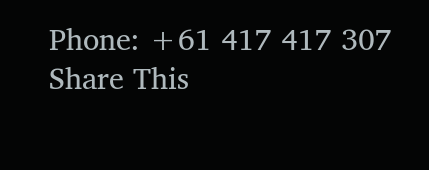Phone: +61 417 417 307
Share This